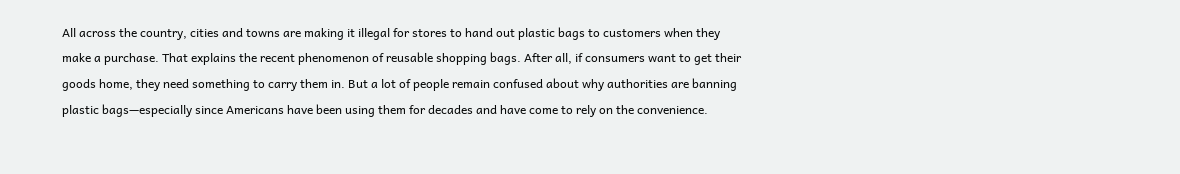All across the country, cities and towns are making it illegal for stores to hand out plastic bags to customers when they make a purchase. That explains the recent phenomenon of reusable shopping bags. After all, if consumers want to get their goods home, they need something to carry them in. But a lot of people remain confused about why authorities are banning plastic bags—especially since Americans have been using them for decades and have come to rely on the convenience.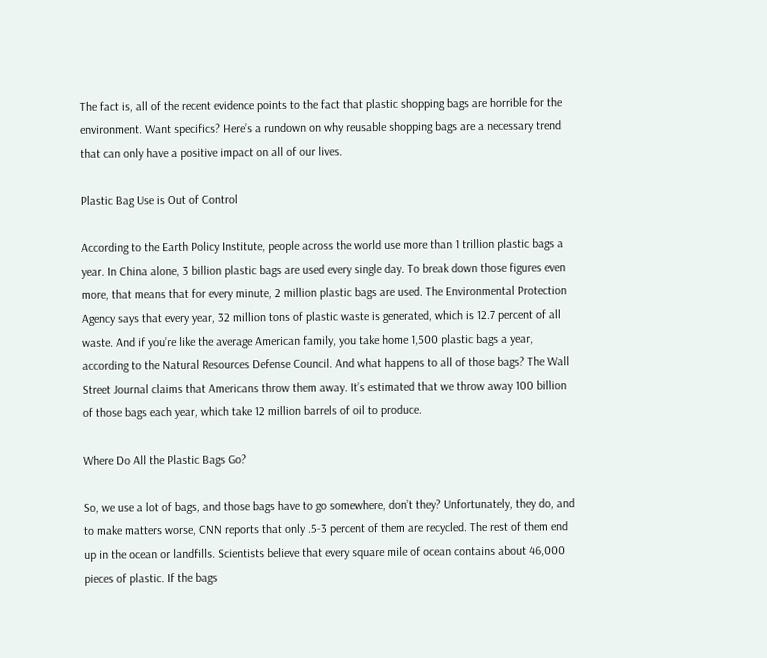The fact is, all of the recent evidence points to the fact that plastic shopping bags are horrible for the environment. Want specifics? Here’s a rundown on why reusable shopping bags are a necessary trend that can only have a positive impact on all of our lives.

Plastic Bag Use is Out of Control

According to the Earth Policy Institute, people across the world use more than 1 trillion plastic bags a year. In China alone, 3 billion plastic bags are used every single day. To break down those figures even more, that means that for every minute, 2 million plastic bags are used. The Environmental Protection Agency says that every year, 32 million tons of plastic waste is generated, which is 12.7 percent of all waste. And if you’re like the average American family, you take home 1,500 plastic bags a year, according to the Natural Resources Defense Council. And what happens to all of those bags? The Wall Street Journal claims that Americans throw them away. It’s estimated that we throw away 100 billion of those bags each year, which take 12 million barrels of oil to produce.

Where Do All the Plastic Bags Go?

So, we use a lot of bags, and those bags have to go somewhere, don’t they? Unfortunately, they do, and to make matters worse, CNN reports that only .5-3 percent of them are recycled. The rest of them end up in the ocean or landfills. Scientists believe that every square mile of ocean contains about 46,000 pieces of plastic. If the bags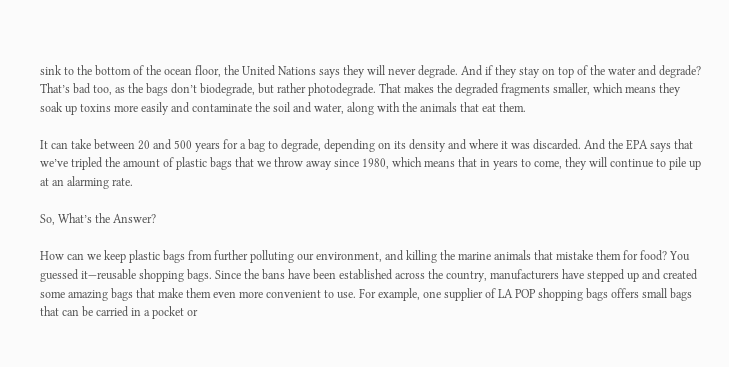sink to the bottom of the ocean floor, the United Nations says they will never degrade. And if they stay on top of the water and degrade? That’s bad too, as the bags don’t biodegrade, but rather photodegrade. That makes the degraded fragments smaller, which means they soak up toxins more easily and contaminate the soil and water, along with the animals that eat them.

It can take between 20 and 500 years for a bag to degrade, depending on its density and where it was discarded. And the EPA says that we’ve tripled the amount of plastic bags that we throw away since 1980, which means that in years to come, they will continue to pile up at an alarming rate.

So, What’s the Answer?

How can we keep plastic bags from further polluting our environment, and killing the marine animals that mistake them for food? You guessed it—reusable shopping bags. Since the bans have been established across the country, manufacturers have stepped up and created some amazing bags that make them even more convenient to use. For example, one supplier of LA POP shopping bags offers small bags that can be carried in a pocket or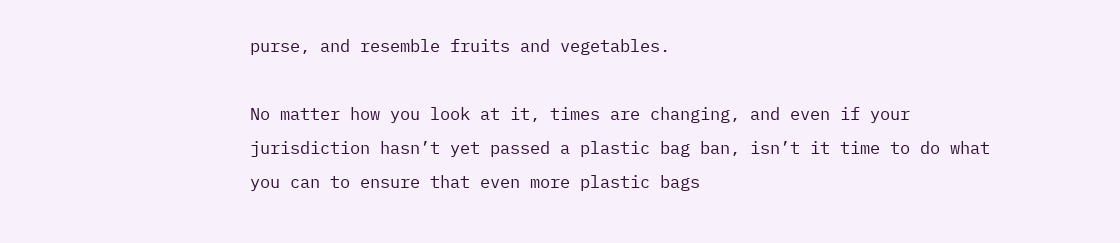purse, and resemble fruits and vegetables.

No matter how you look at it, times are changing, and even if your jurisdiction hasn’t yet passed a plastic bag ban, isn’t it time to do what you can to ensure that even more plastic bags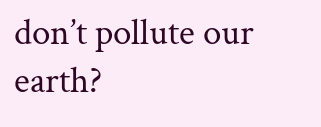don’t pollute our earth?